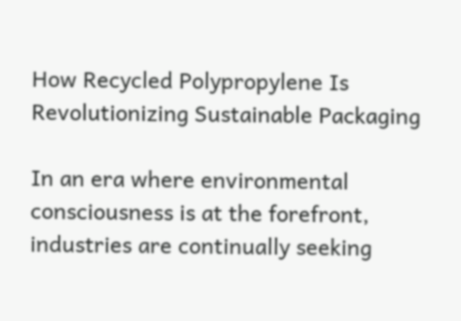How Recycled Polypropylene Is Revolutionizing Sustainable Packaging

In an era where environmental consciousness is at the forefront, industries are continually seeking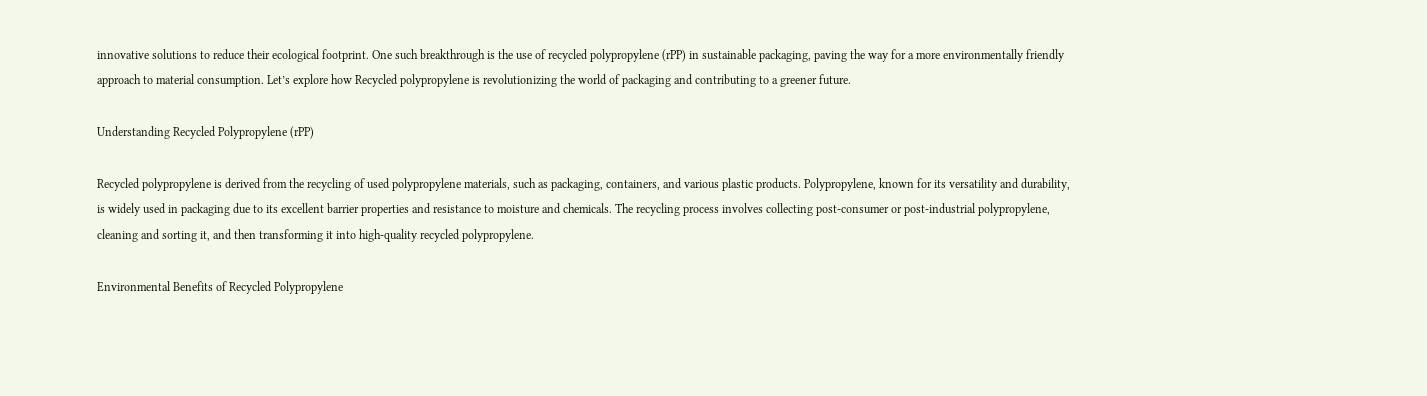innovative solutions to reduce their ecological footprint. One such breakthrough is the use of recycled polypropylene (rPP) in sustainable packaging, paving the way for a more environmentally friendly approach to material consumption. Let’s explore how Recycled polypropylene is revolutionizing the world of packaging and contributing to a greener future.

Understanding Recycled Polypropylene (rPP)

Recycled polypropylene is derived from the recycling of used polypropylene materials, such as packaging, containers, and various plastic products. Polypropylene, known for its versatility and durability, is widely used in packaging due to its excellent barrier properties and resistance to moisture and chemicals. The recycling process involves collecting post-consumer or post-industrial polypropylene, cleaning and sorting it, and then transforming it into high-quality recycled polypropylene.

Environmental Benefits of Recycled Polypropylene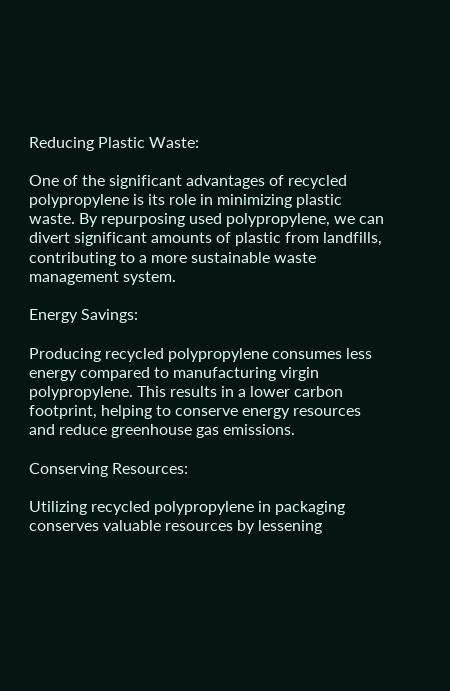Reducing Plastic Waste:

One of the significant advantages of recycled polypropylene is its role in minimizing plastic waste. By repurposing used polypropylene, we can divert significant amounts of plastic from landfills, contributing to a more sustainable waste management system.

Energy Savings:

Producing recycled polypropylene consumes less energy compared to manufacturing virgin polypropylene. This results in a lower carbon footprint, helping to conserve energy resources and reduce greenhouse gas emissions.

Conserving Resources:

Utilizing recycled polypropylene in packaging conserves valuable resources by lessening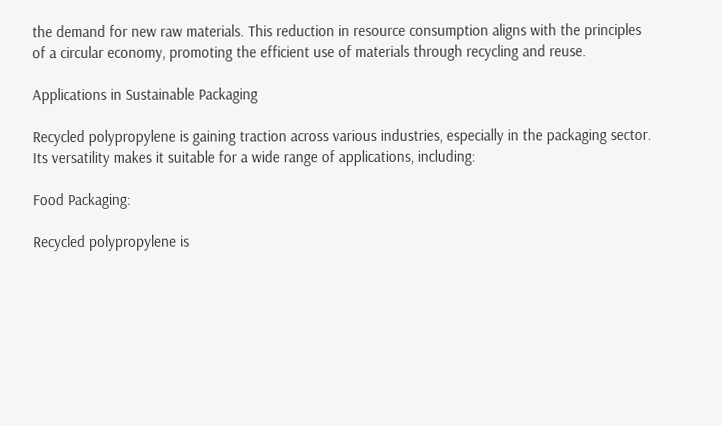the demand for new raw materials. This reduction in resource consumption aligns with the principles of a circular economy, promoting the efficient use of materials through recycling and reuse.

Applications in Sustainable Packaging

Recycled polypropylene is gaining traction across various industries, especially in the packaging sector. Its versatility makes it suitable for a wide range of applications, including:

Food Packaging:

Recycled polypropylene is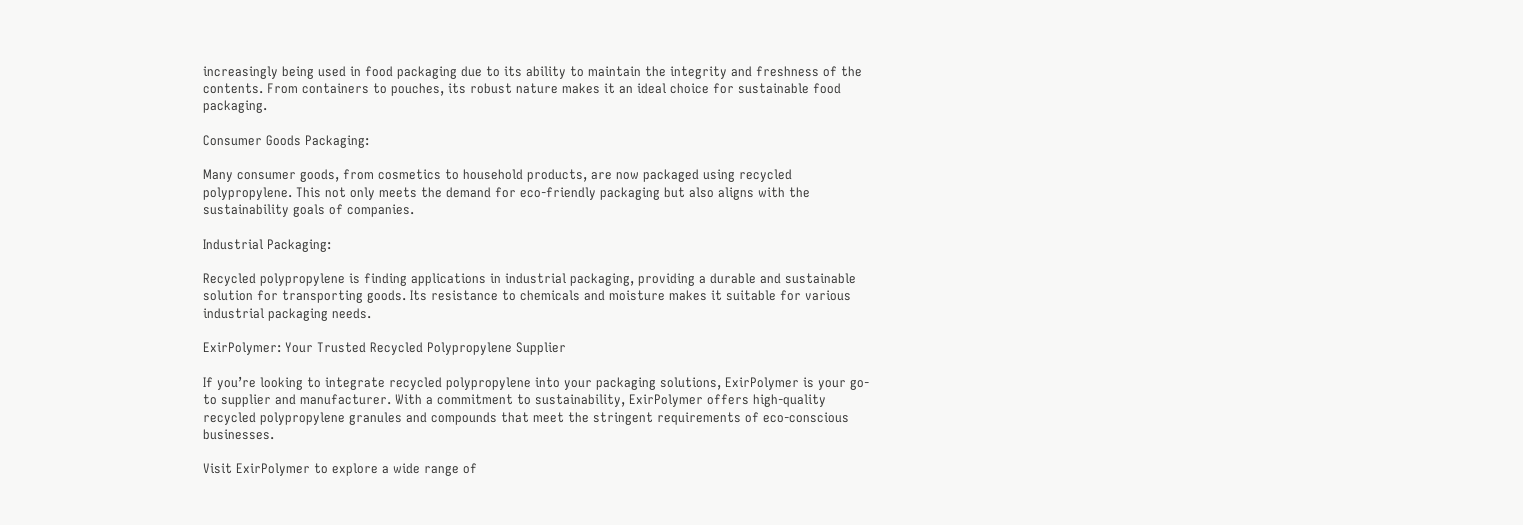increasingly being used in food packaging due to its ability to maintain the integrity and freshness of the contents. From containers to pouches, its robust nature makes it an ideal choice for sustainable food packaging.

Consumer Goods Packaging:

Many consumer goods, from cosmetics to household products, are now packaged using recycled polypropylene. This not only meets the demand for eco-friendly packaging but also aligns with the sustainability goals of companies.

Industrial Packaging:

Recycled polypropylene is finding applications in industrial packaging, providing a durable and sustainable solution for transporting goods. Its resistance to chemicals and moisture makes it suitable for various industrial packaging needs.

ExirPolymer: Your Trusted Recycled Polypropylene Supplier

If you’re looking to integrate recycled polypropylene into your packaging solutions, ExirPolymer is your go-to supplier and manufacturer. With a commitment to sustainability, ExirPolymer offers high-quality recycled polypropylene granules and compounds that meet the stringent requirements of eco-conscious businesses.

Visit ExirPolymer to explore a wide range of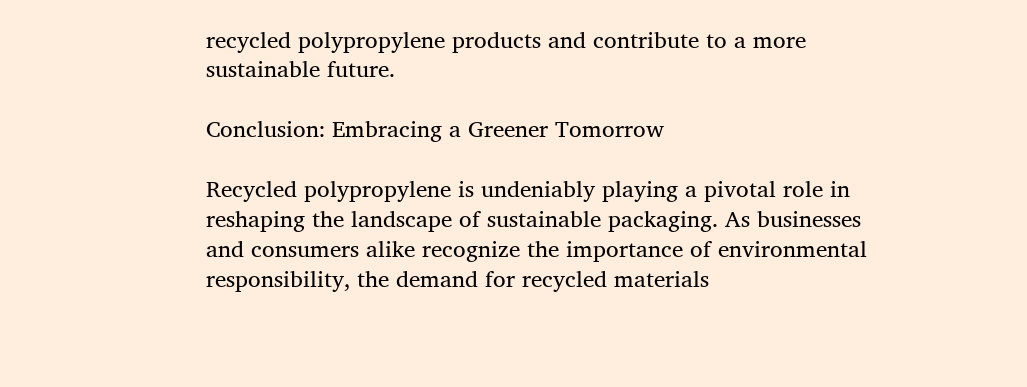recycled polypropylene products and contribute to a more sustainable future.

Conclusion: Embracing a Greener Tomorrow

Recycled polypropylene is undeniably playing a pivotal role in reshaping the landscape of sustainable packaging. As businesses and consumers alike recognize the importance of environmental responsibility, the demand for recycled materials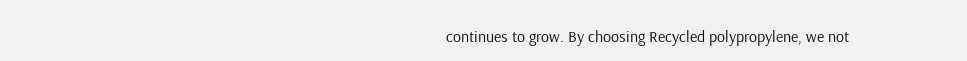continues to grow. By choosing Recycled polypropylene, we not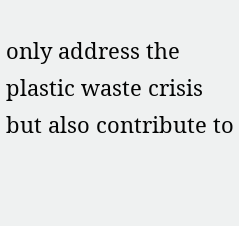only address the plastic waste crisis but also contribute to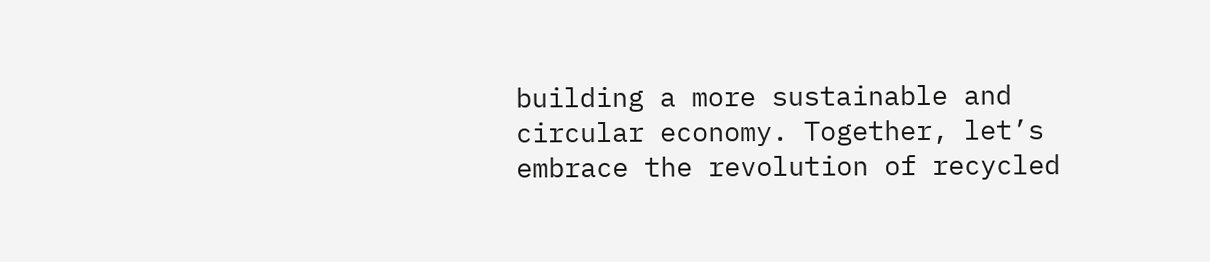building a more sustainable and circular economy. Together, let’s embrace the revolution of recycled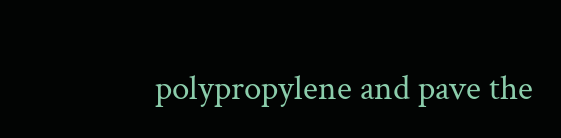polypropylene and pave the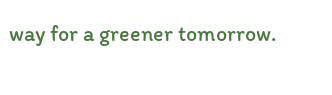way for a greener tomorrow.